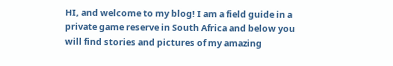HI, and welcome to my blog! I am a field guide in a private game reserve in South Africa and below you will find stories and pictures of my amazing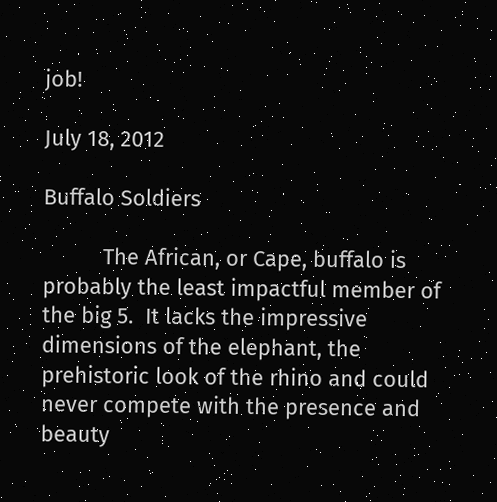job!

July 18, 2012

Buffalo Soldiers

          The African, or Cape, buffalo is probably the least impactful member of the big 5.  It lacks the impressive dimensions of the elephant, the prehistoric look of the rhino and could never compete with the presence and beauty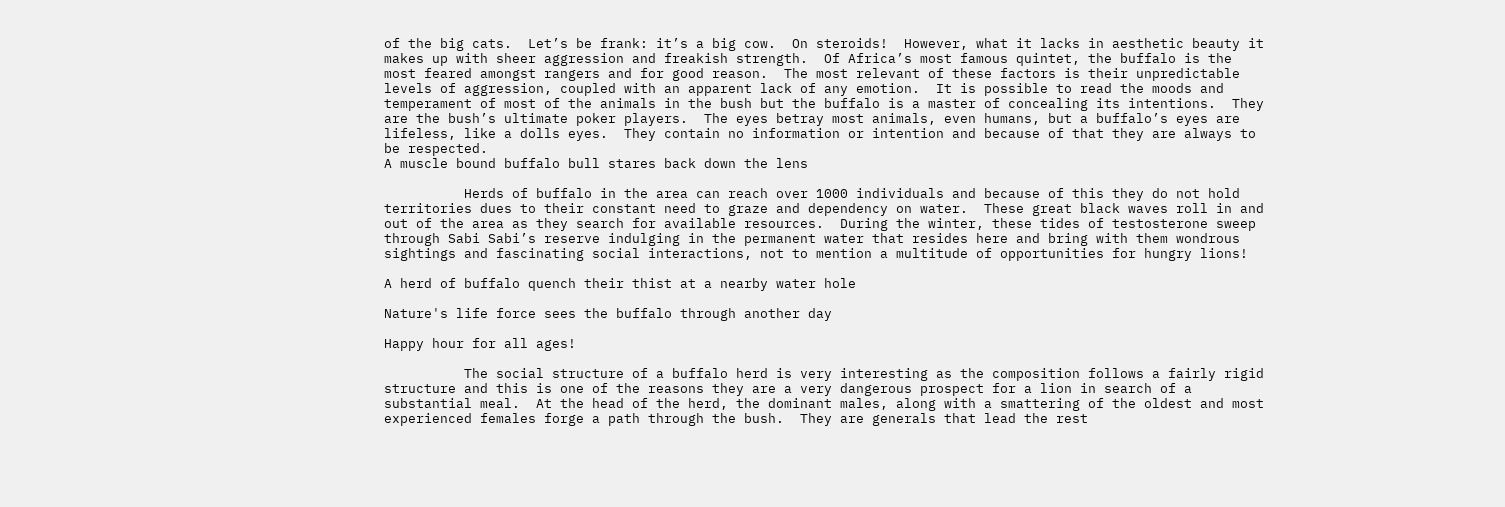of the big cats.  Let’s be frank: it’s a big cow.  On steroids!  However, what it lacks in aesthetic beauty it makes up with sheer aggression and freakish strength.  Of Africa’s most famous quintet, the buffalo is the most feared amongst rangers and for good reason.  The most relevant of these factors is their unpredictable levels of aggression, coupled with an apparent lack of any emotion.  It is possible to read the moods and temperament of most of the animals in the bush but the buffalo is a master of concealing its intentions.  They are the bush’s ultimate poker players.  The eyes betray most animals, even humans, but a buffalo’s eyes are lifeless, like a dolls eyes.  They contain no information or intention and because of that they are always to be respected.
A muscle bound buffalo bull stares back down the lens

          Herds of buffalo in the area can reach over 1000 individuals and because of this they do not hold territories dues to their constant need to graze and dependency on water.  These great black waves roll in and out of the area as they search for available resources.  During the winter, these tides of testosterone sweep through Sabi Sabi’s reserve indulging in the permanent water that resides here and bring with them wondrous sightings and fascinating social interactions, not to mention a multitude of opportunities for hungry lions!

A herd of buffalo quench their thist at a nearby water hole

Nature's life force sees the buffalo through another day

Happy hour for all ages!

          The social structure of a buffalo herd is very interesting as the composition follows a fairly rigid structure and this is one of the reasons they are a very dangerous prospect for a lion in search of a substantial meal.  At the head of the herd, the dominant males, along with a smattering of the oldest and most experienced females forge a path through the bush.  They are generals that lead the rest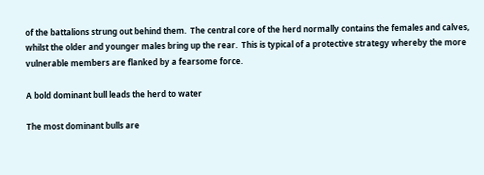of the battalions strung out behind them.  The central core of the herd normally contains the females and calves, whilst the older and younger males bring up the rear.  This is typical of a protective strategy whereby the more vulnerable members are flanked by a fearsome force.

A bold dominant bull leads the herd to water

The most dominant bulls are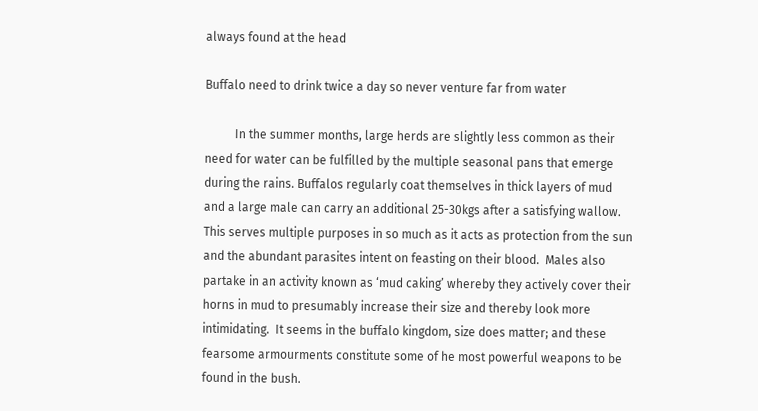always found at the head

Buffalo need to drink twice a day so never venture far from water

          In the summer months, large herds are slightly less common as their need for water can be fulfilled by the multiple seasonal pans that emerge during the rains. Buffalos regularly coat themselves in thick layers of mud and a large male can carry an additional 25-30kgs after a satisfying wallow.  This serves multiple purposes in so much as it acts as protection from the sun and the abundant parasites intent on feasting on their blood.  Males also partake in an activity known as ‘mud caking’ whereby they actively cover their horns in mud to presumably increase their size and thereby look more intimidating.  It seems in the buffalo kingdom, size does matter; and these fearsome armourments constitute some of he most powerful weapons to be found in the bush.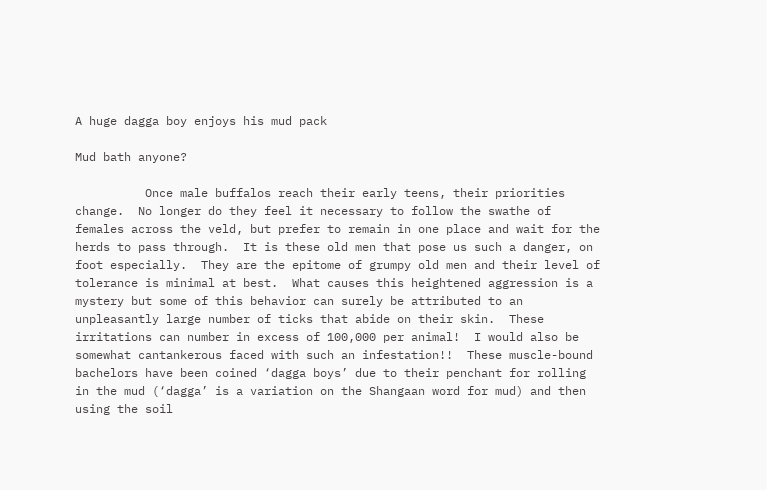A huge dagga boy enjoys his mud pack

Mud bath anyone?

          Once male buffalos reach their early teens, their priorities change.  No longer do they feel it necessary to follow the swathe of females across the veld, but prefer to remain in one place and wait for the herds to pass through.  It is these old men that pose us such a danger, on foot especially.  They are the epitome of grumpy old men and their level of tolerance is minimal at best.  What causes this heightened aggression is a mystery but some of this behavior can surely be attributed to an unpleasantly large number of ticks that abide on their skin.  These irritations can number in excess of 100,000 per animal!  I would also be somewhat cantankerous faced with such an infestation!!  These muscle-bound bachelors have been coined ‘dagga boys’ due to their penchant for rolling in the mud (‘dagga’ is a variation on the Shangaan word for mud) and then using the soil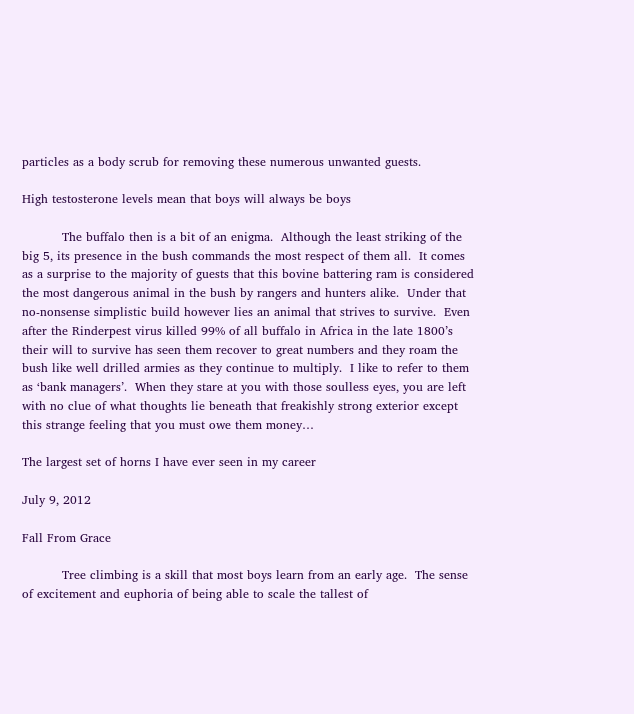particles as a body scrub for removing these numerous unwanted guests.

High testosterone levels mean that boys will always be boys

          The buffalo then is a bit of an enigma.  Although the least striking of the big 5, its presence in the bush commands the most respect of them all.  It comes as a surprise to the majority of guests that this bovine battering ram is considered the most dangerous animal in the bush by rangers and hunters alike.  Under that no-nonsense simplistic build however lies an animal that strives to survive.  Even after the Rinderpest virus killed 99% of all buffalo in Africa in the late 1800’s their will to survive has seen them recover to great numbers and they roam the bush like well drilled armies as they continue to multiply.  I like to refer to them as ‘bank managers’.  When they stare at you with those soulless eyes, you are left with no clue of what thoughts lie beneath that freakishly strong exterior except this strange feeling that you must owe them money…

The largest set of horns I have ever seen in my career

July 9, 2012

Fall From Grace

          Tree climbing is a skill that most boys learn from an early age.  The sense of excitement and euphoria of being able to scale the tallest of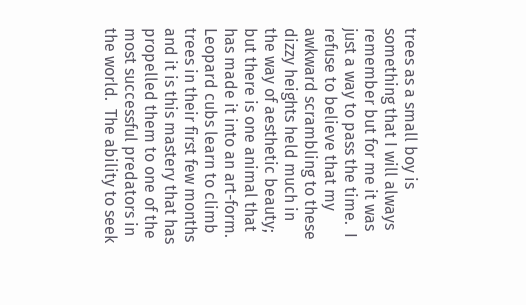trees as a small boy is something that I will always remember but for me it was just a way to pass the time.  I refuse to believe that my awkward scrambling to these dizzy heights held much in the way of aesthetic beauty; but there is one animal that has made it into an art-form.  Leopard cubs learn to climb trees in their first few months and it is this mastery that has propelled them to one of the most successful predators in the world.  The ability to seek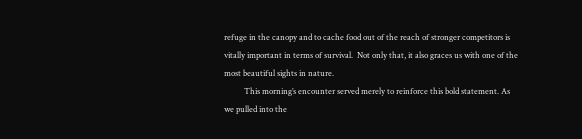refuge in the canopy and to cache food out of the reach of stronger competitors is vitally important in terms of survival.  Not only that, it also graces us with one of the most beautiful sights in nature.
          This morning’s encounter served merely to reinforce this bold statement. As we pulled into the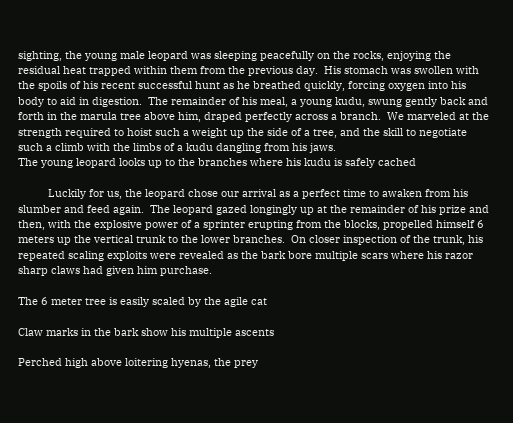sighting, the young male leopard was sleeping peacefully on the rocks, enjoying the residual heat trapped within them from the previous day.  His stomach was swollen with the spoils of his recent successful hunt as he breathed quickly, forcing oxygen into his body to aid in digestion.  The remainder of his meal, a young kudu, swung gently back and forth in the marula tree above him, draped perfectly across a branch.  We marveled at the strength required to hoist such a weight up the side of a tree, and the skill to negotiate such a climb with the limbs of a kudu dangling from his jaws.
The young leopard looks up to the branches where his kudu is safely cached

          Luckily for us, the leopard chose our arrival as a perfect time to awaken from his slumber and feed again.  The leopard gazed longingly up at the remainder of his prize and then, with the explosive power of a sprinter erupting from the blocks, propelled himself 6 meters up the vertical trunk to the lower branches.  On closer inspection of the trunk, his repeated scaling exploits were revealed as the bark bore multiple scars where his razor sharp claws had given him purchase.

The 6 meter tree is easily scaled by the agile cat

Claw marks in the bark show his multiple ascents

Perched high above loitering hyenas, the prey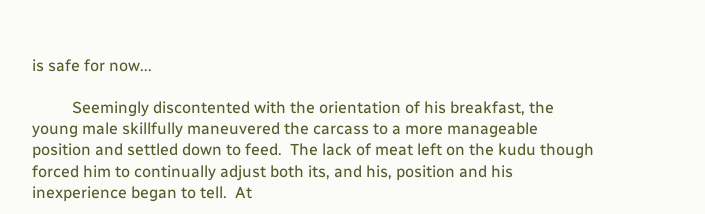is safe for now...

          Seemingly discontented with the orientation of his breakfast, the young male skillfully maneuvered the carcass to a more manageable position and settled down to feed.  The lack of meat left on the kudu though forced him to continually adjust both its, and his, position and his inexperience began to tell.  At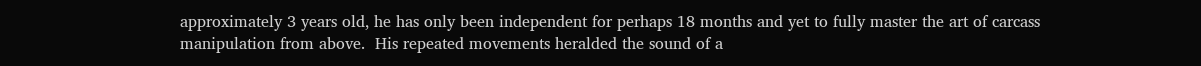approximately 3 years old, he has only been independent for perhaps 18 months and yet to fully master the art of carcass manipulation from above.  His repeated movements heralded the sound of a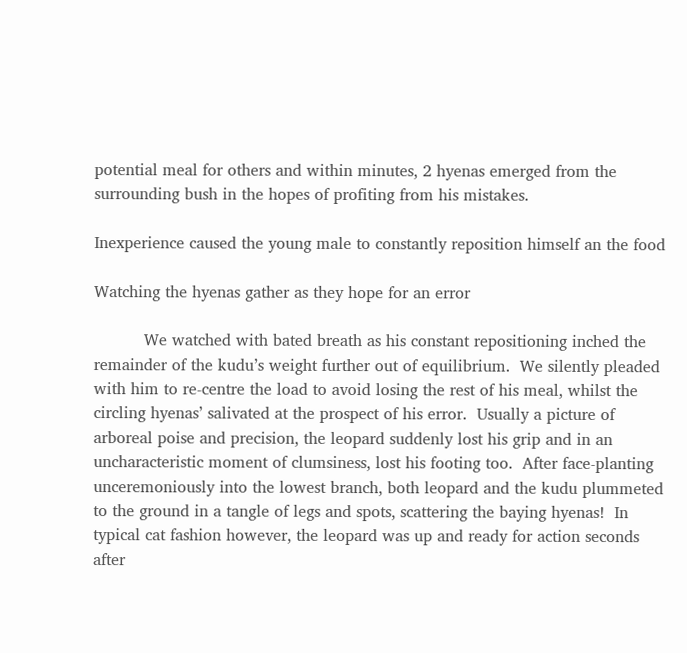potential meal for others and within minutes, 2 hyenas emerged from the surrounding bush in the hopes of profiting from his mistakes.

Inexperience caused the young male to constantly reposition himself an the food

Watching the hyenas gather as they hope for an error

          We watched with bated breath as his constant repositioning inched the remainder of the kudu’s weight further out of equilibrium.  We silently pleaded with him to re-centre the load to avoid losing the rest of his meal, whilst the circling hyenas’ salivated at the prospect of his error.  Usually a picture of arboreal poise and precision, the leopard suddenly lost his grip and in an uncharacteristic moment of clumsiness, lost his footing too.  After face-planting unceremoniously into the lowest branch, both leopard and the kudu plummeted to the ground in a tangle of legs and spots, scattering the baying hyenas!  In typical cat fashion however, the leopard was up and ready for action seconds after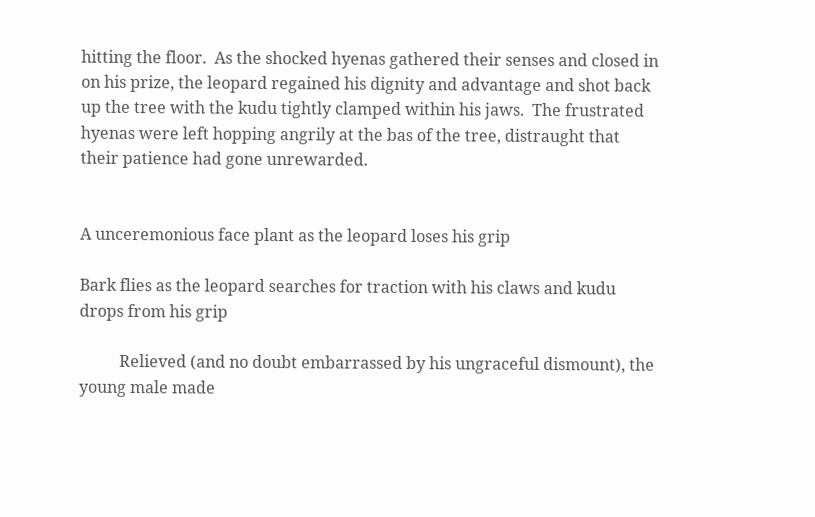hitting the floor.  As the shocked hyenas gathered their senses and closed in on his prize, the leopard regained his dignity and advantage and shot back up the tree with the kudu tightly clamped within his jaws.  The frustrated hyenas were left hopping angrily at the bas of the tree, distraught that their patience had gone unrewarded.


A unceremonious face plant as the leopard loses his grip

Bark flies as the leopard searches for traction with his claws and kudu drops from his grip

          Relieved (and no doubt embarrassed by his ungraceful dismount), the young male made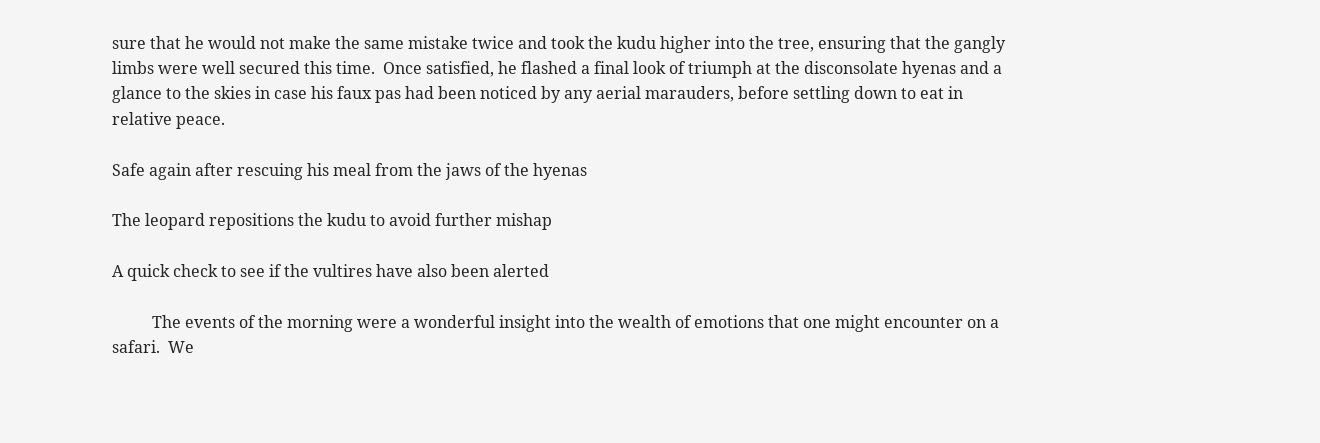sure that he would not make the same mistake twice and took the kudu higher into the tree, ensuring that the gangly limbs were well secured this time.  Once satisfied, he flashed a final look of triumph at the disconsolate hyenas and a glance to the skies in case his faux pas had been noticed by any aerial marauders, before settling down to eat in relative peace.

Safe again after rescuing his meal from the jaws of the hyenas

The leopard repositions the kudu to avoid further mishap

A quick check to see if the vultires have also been alerted

          The events of the morning were a wonderful insight into the wealth of emotions that one might encounter on a safari.  We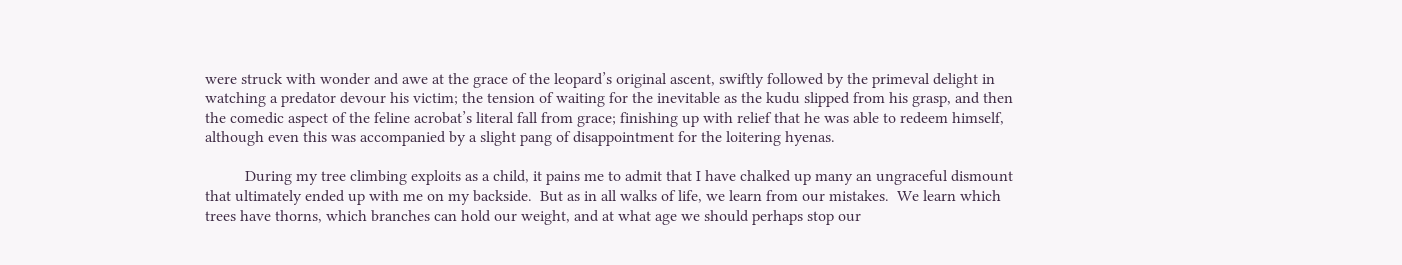were struck with wonder and awe at the grace of the leopard’s original ascent, swiftly followed by the primeval delight in watching a predator devour his victim; the tension of waiting for the inevitable as the kudu slipped from his grasp, and then the comedic aspect of the feline acrobat’s literal fall from grace; finishing up with relief that he was able to redeem himself, although even this was accompanied by a slight pang of disappointment for the loitering hyenas.

          During my tree climbing exploits as a child, it pains me to admit that I have chalked up many an ungraceful dismount that ultimately ended up with me on my backside.  But as in all walks of life, we learn from our mistakes.  We learn which trees have thorns, which branches can hold our weight, and at what age we should perhaps stop our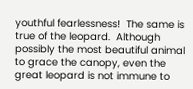youthful fearlessness!  The same is true of the leopard.  Although possibly the most beautiful animal to grace the canopy, even the great leopard is not immune to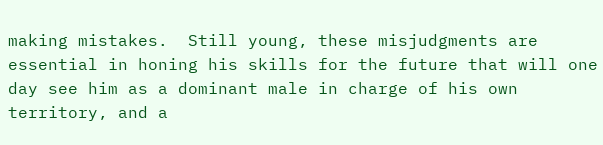making mistakes.  Still young, these misjudgments are essential in honing his skills for the future that will one day see him as a dominant male in charge of his own territory, and a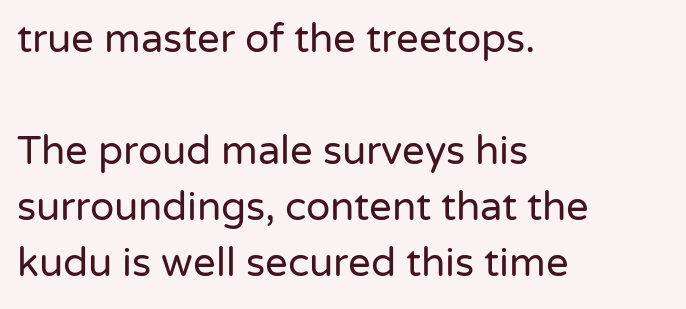true master of the treetops.

The proud male surveys his surroundings, content that the kudu is well secured this time